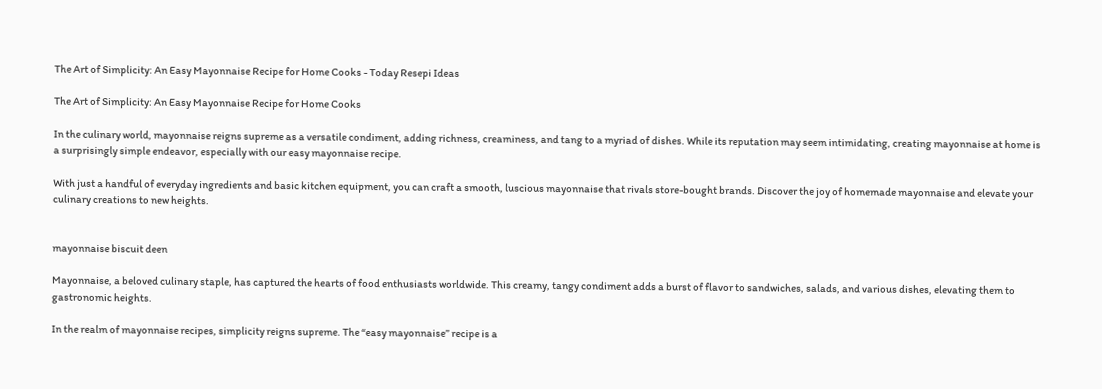The Art of Simplicity: An Easy Mayonnaise Recipe for Home Cooks - Today Resepi Ideas

The Art of Simplicity: An Easy Mayonnaise Recipe for Home Cooks

In the culinary world, mayonnaise reigns supreme as a versatile condiment, adding richness, creaminess, and tang to a myriad of dishes. While its reputation may seem intimidating, creating mayonnaise at home is a surprisingly simple endeavor, especially with our easy mayonnaise recipe.

With just a handful of everyday ingredients and basic kitchen equipment, you can craft a smooth, luscious mayonnaise that rivals store-bought brands. Discover the joy of homemade mayonnaise and elevate your culinary creations to new heights.


mayonnaise biscuit deen

Mayonnaise, a beloved culinary staple, has captured the hearts of food enthusiasts worldwide. This creamy, tangy condiment adds a burst of flavor to sandwiches, salads, and various dishes, elevating them to gastronomic heights.

In the realm of mayonnaise recipes, simplicity reigns supreme. The “easy mayonnaise” recipe is a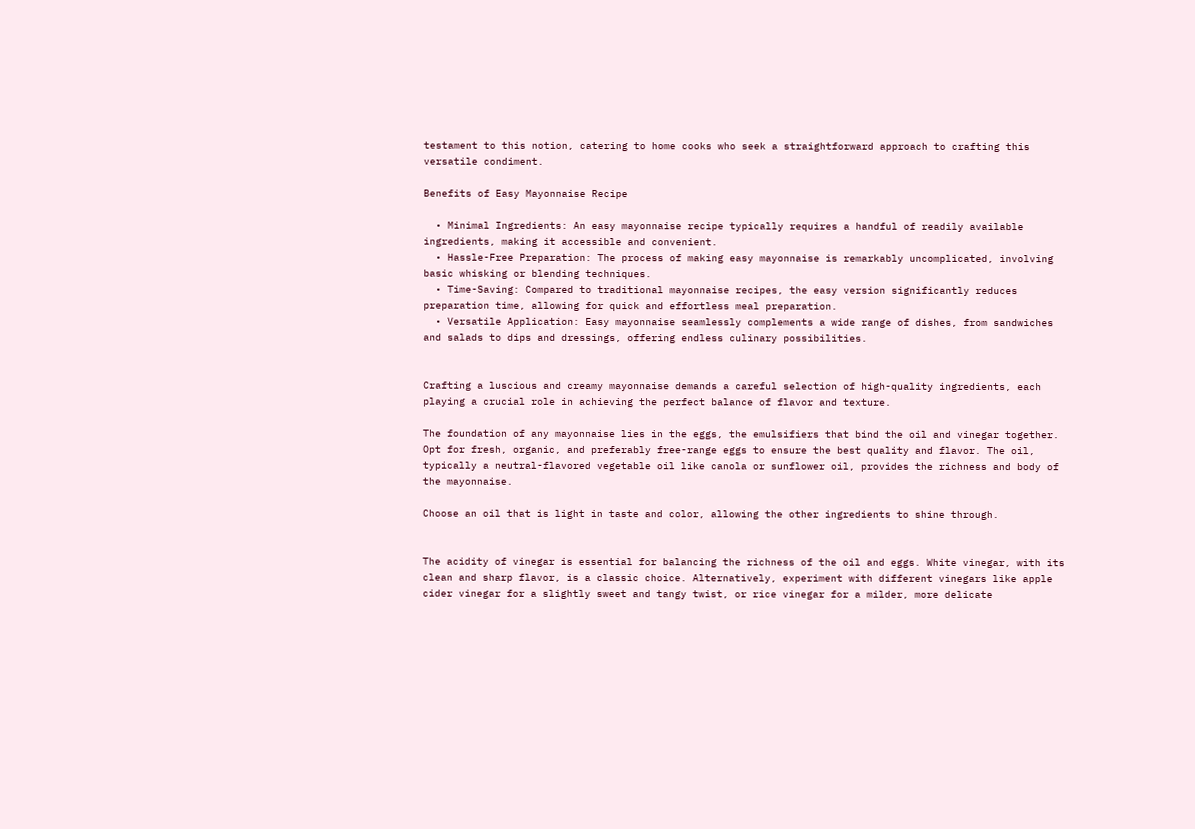testament to this notion, catering to home cooks who seek a straightforward approach to crafting this versatile condiment.

Benefits of Easy Mayonnaise Recipe

  • Minimal Ingredients: An easy mayonnaise recipe typically requires a handful of readily available ingredients, making it accessible and convenient.
  • Hassle-Free Preparation: The process of making easy mayonnaise is remarkably uncomplicated, involving basic whisking or blending techniques.
  • Time-Saving: Compared to traditional mayonnaise recipes, the easy version significantly reduces preparation time, allowing for quick and effortless meal preparation.
  • Versatile Application: Easy mayonnaise seamlessly complements a wide range of dishes, from sandwiches and salads to dips and dressings, offering endless culinary possibilities.


Crafting a luscious and creamy mayonnaise demands a careful selection of high-quality ingredients, each playing a crucial role in achieving the perfect balance of flavor and texture.

The foundation of any mayonnaise lies in the eggs, the emulsifiers that bind the oil and vinegar together. Opt for fresh, organic, and preferably free-range eggs to ensure the best quality and flavor. The oil, typically a neutral-flavored vegetable oil like canola or sunflower oil, provides the richness and body of the mayonnaise.

Choose an oil that is light in taste and color, allowing the other ingredients to shine through.


The acidity of vinegar is essential for balancing the richness of the oil and eggs. White vinegar, with its clean and sharp flavor, is a classic choice. Alternatively, experiment with different vinegars like apple cider vinegar for a slightly sweet and tangy twist, or rice vinegar for a milder, more delicate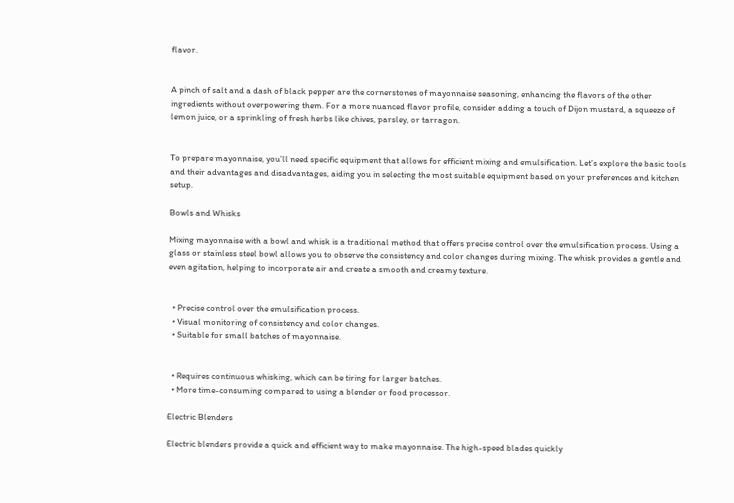flavor.


A pinch of salt and a dash of black pepper are the cornerstones of mayonnaise seasoning, enhancing the flavors of the other ingredients without overpowering them. For a more nuanced flavor profile, consider adding a touch of Dijon mustard, a squeeze of lemon juice, or a sprinkling of fresh herbs like chives, parsley, or tarragon.


To prepare mayonnaise, you’ll need specific equipment that allows for efficient mixing and emulsification. Let’s explore the basic tools and their advantages and disadvantages, aiding you in selecting the most suitable equipment based on your preferences and kitchen setup.

Bowls and Whisks

Mixing mayonnaise with a bowl and whisk is a traditional method that offers precise control over the emulsification process. Using a glass or stainless steel bowl allows you to observe the consistency and color changes during mixing. The whisk provides a gentle and even agitation, helping to incorporate air and create a smooth and creamy texture.


  • Precise control over the emulsification process.
  • Visual monitoring of consistency and color changes.
  • Suitable for small batches of mayonnaise.


  • Requires continuous whisking, which can be tiring for larger batches.
  • More time-consuming compared to using a blender or food processor.

Electric Blenders

Electric blenders provide a quick and efficient way to make mayonnaise. The high-speed blades quickly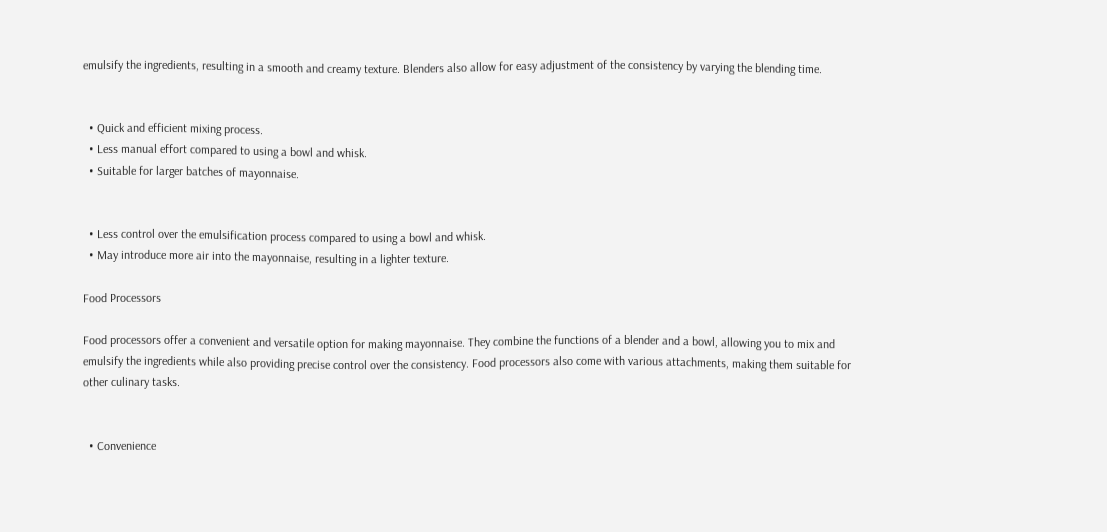emulsify the ingredients, resulting in a smooth and creamy texture. Blenders also allow for easy adjustment of the consistency by varying the blending time.


  • Quick and efficient mixing process.
  • Less manual effort compared to using a bowl and whisk.
  • Suitable for larger batches of mayonnaise.


  • Less control over the emulsification process compared to using a bowl and whisk.
  • May introduce more air into the mayonnaise, resulting in a lighter texture.

Food Processors

Food processors offer a convenient and versatile option for making mayonnaise. They combine the functions of a blender and a bowl, allowing you to mix and emulsify the ingredients while also providing precise control over the consistency. Food processors also come with various attachments, making them suitable for other culinary tasks.


  • Convenience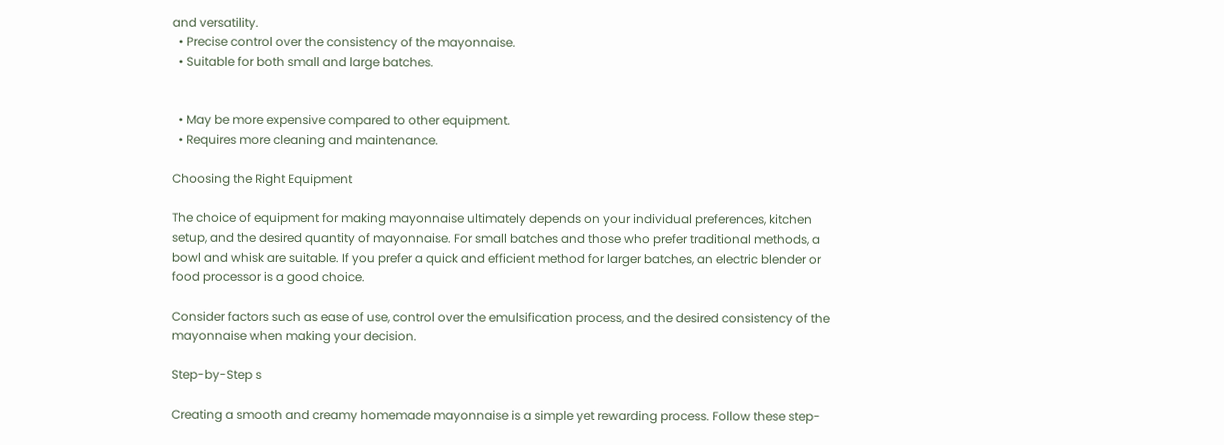and versatility.
  • Precise control over the consistency of the mayonnaise.
  • Suitable for both small and large batches.


  • May be more expensive compared to other equipment.
  • Requires more cleaning and maintenance.

Choosing the Right Equipment

The choice of equipment for making mayonnaise ultimately depends on your individual preferences, kitchen setup, and the desired quantity of mayonnaise. For small batches and those who prefer traditional methods, a bowl and whisk are suitable. If you prefer a quick and efficient method for larger batches, an electric blender or food processor is a good choice.

Consider factors such as ease of use, control over the emulsification process, and the desired consistency of the mayonnaise when making your decision.

Step-by-Step s

Creating a smooth and creamy homemade mayonnaise is a simple yet rewarding process. Follow these step-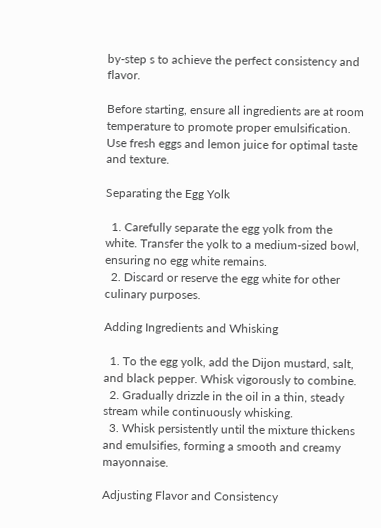by-step s to achieve the perfect consistency and flavor.

Before starting, ensure all ingredients are at room temperature to promote proper emulsification. Use fresh eggs and lemon juice for optimal taste and texture.

Separating the Egg Yolk

  1. Carefully separate the egg yolk from the white. Transfer the yolk to a medium-sized bowl, ensuring no egg white remains.
  2. Discard or reserve the egg white for other culinary purposes.

Adding Ingredients and Whisking

  1. To the egg yolk, add the Dijon mustard, salt, and black pepper. Whisk vigorously to combine.
  2. Gradually drizzle in the oil in a thin, steady stream while continuously whisking.
  3. Whisk persistently until the mixture thickens and emulsifies, forming a smooth and creamy mayonnaise.

Adjusting Flavor and Consistency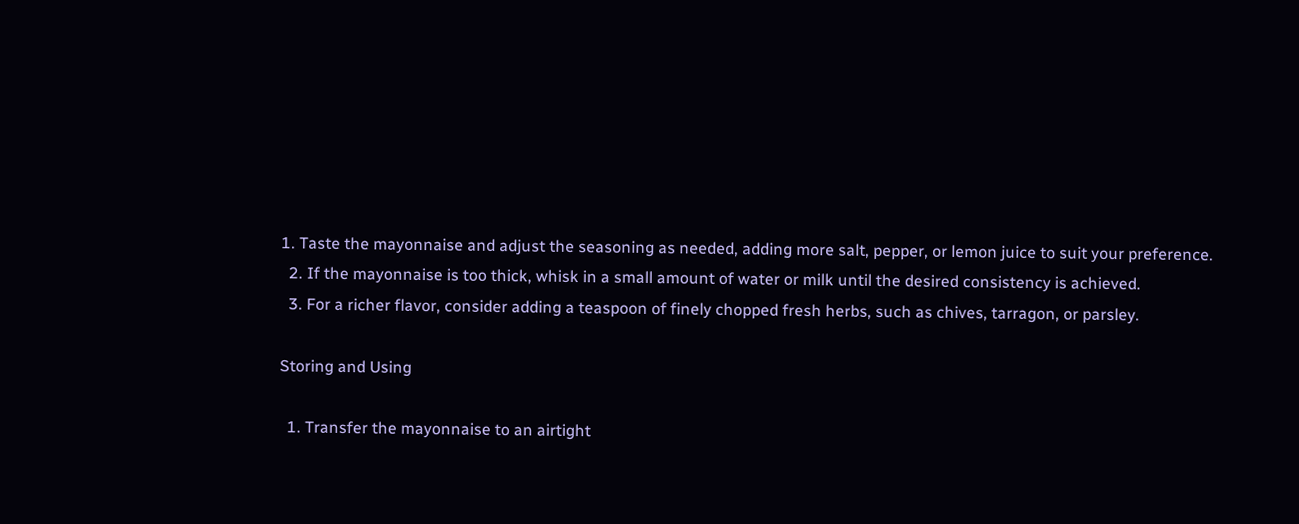1. Taste the mayonnaise and adjust the seasoning as needed, adding more salt, pepper, or lemon juice to suit your preference.
  2. If the mayonnaise is too thick, whisk in a small amount of water or milk until the desired consistency is achieved.
  3. For a richer flavor, consider adding a teaspoon of finely chopped fresh herbs, such as chives, tarragon, or parsley.

Storing and Using

  1. Transfer the mayonnaise to an airtight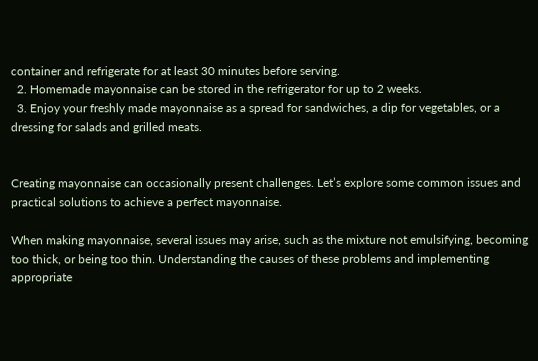container and refrigerate for at least 30 minutes before serving.
  2. Homemade mayonnaise can be stored in the refrigerator for up to 2 weeks.
  3. Enjoy your freshly made mayonnaise as a spread for sandwiches, a dip for vegetables, or a dressing for salads and grilled meats.


Creating mayonnaise can occasionally present challenges. Let’s explore some common issues and practical solutions to achieve a perfect mayonnaise.

When making mayonnaise, several issues may arise, such as the mixture not emulsifying, becoming too thick, or being too thin. Understanding the causes of these problems and implementing appropriate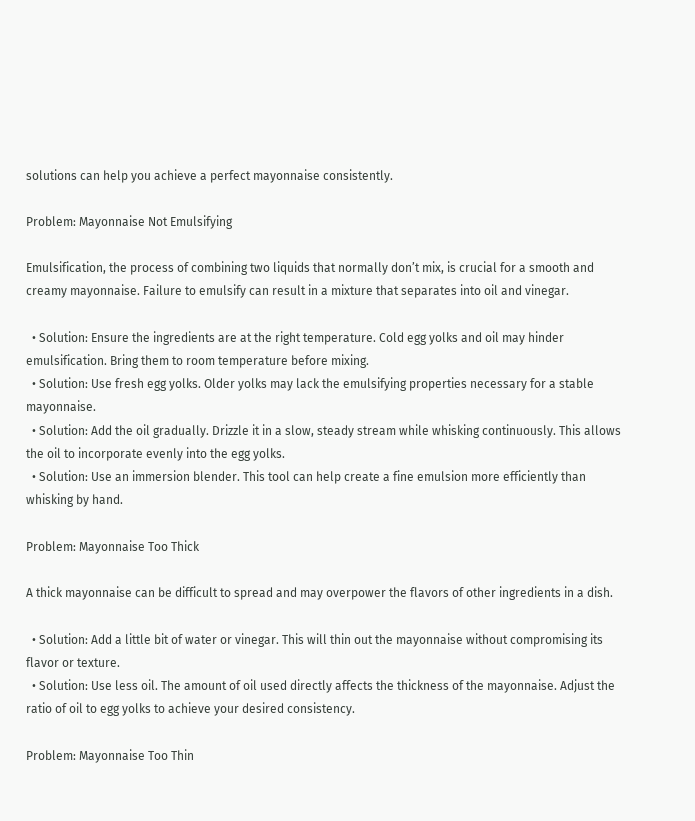solutions can help you achieve a perfect mayonnaise consistently.

Problem: Mayonnaise Not Emulsifying

Emulsification, the process of combining two liquids that normally don’t mix, is crucial for a smooth and creamy mayonnaise. Failure to emulsify can result in a mixture that separates into oil and vinegar.

  • Solution: Ensure the ingredients are at the right temperature. Cold egg yolks and oil may hinder emulsification. Bring them to room temperature before mixing.
  • Solution: Use fresh egg yolks. Older yolks may lack the emulsifying properties necessary for a stable mayonnaise.
  • Solution: Add the oil gradually. Drizzle it in a slow, steady stream while whisking continuously. This allows the oil to incorporate evenly into the egg yolks.
  • Solution: Use an immersion blender. This tool can help create a fine emulsion more efficiently than whisking by hand.

Problem: Mayonnaise Too Thick

A thick mayonnaise can be difficult to spread and may overpower the flavors of other ingredients in a dish.

  • Solution: Add a little bit of water or vinegar. This will thin out the mayonnaise without compromising its flavor or texture.
  • Solution: Use less oil. The amount of oil used directly affects the thickness of the mayonnaise. Adjust the ratio of oil to egg yolks to achieve your desired consistency.

Problem: Mayonnaise Too Thin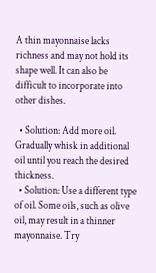A thin mayonnaise lacks richness and may not hold its shape well. It can also be difficult to incorporate into other dishes.

  • Solution: Add more oil. Gradually whisk in additional oil until you reach the desired thickness.
  • Solution: Use a different type of oil. Some oils, such as olive oil, may result in a thinner mayonnaise. Try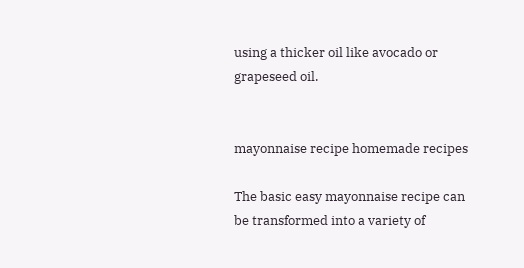using a thicker oil like avocado or grapeseed oil.


mayonnaise recipe homemade recipes

The basic easy mayonnaise recipe can be transformed into a variety of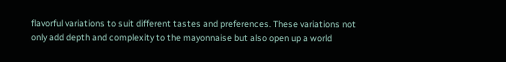flavorful variations to suit different tastes and preferences. These variations not only add depth and complexity to the mayonnaise but also open up a world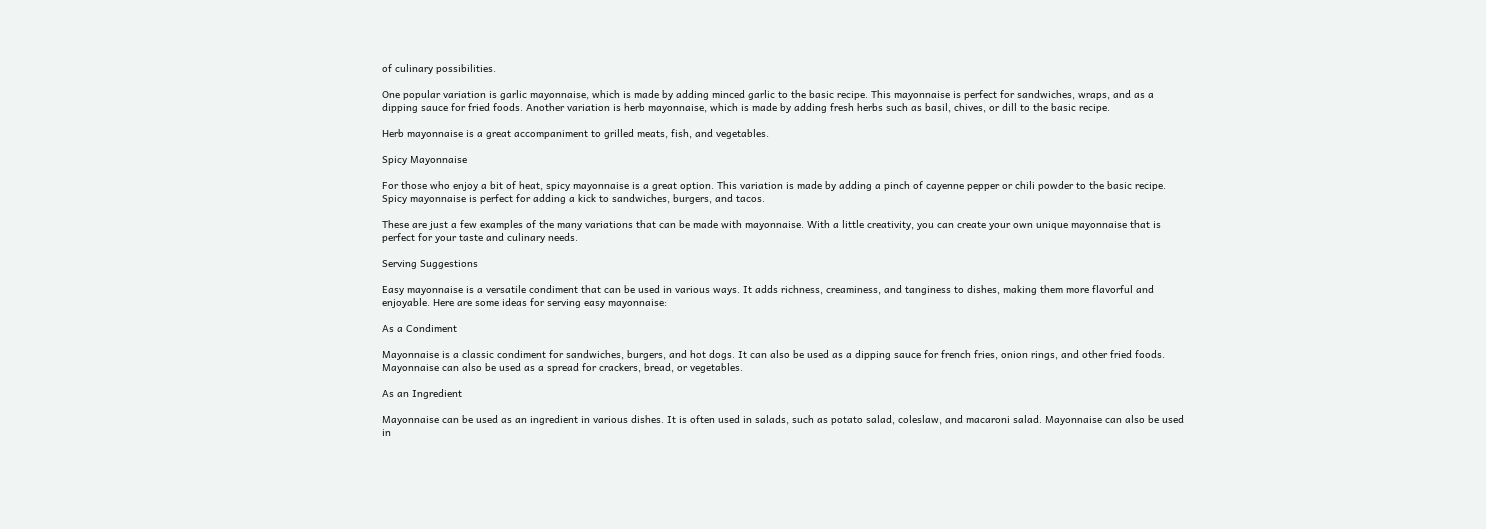of culinary possibilities.

One popular variation is garlic mayonnaise, which is made by adding minced garlic to the basic recipe. This mayonnaise is perfect for sandwiches, wraps, and as a dipping sauce for fried foods. Another variation is herb mayonnaise, which is made by adding fresh herbs such as basil, chives, or dill to the basic recipe.

Herb mayonnaise is a great accompaniment to grilled meats, fish, and vegetables.

Spicy Mayonnaise

For those who enjoy a bit of heat, spicy mayonnaise is a great option. This variation is made by adding a pinch of cayenne pepper or chili powder to the basic recipe. Spicy mayonnaise is perfect for adding a kick to sandwiches, burgers, and tacos.

These are just a few examples of the many variations that can be made with mayonnaise. With a little creativity, you can create your own unique mayonnaise that is perfect for your taste and culinary needs.

Serving Suggestions

Easy mayonnaise is a versatile condiment that can be used in various ways. It adds richness, creaminess, and tanginess to dishes, making them more flavorful and enjoyable. Here are some ideas for serving easy mayonnaise:

As a Condiment

Mayonnaise is a classic condiment for sandwiches, burgers, and hot dogs. It can also be used as a dipping sauce for french fries, onion rings, and other fried foods. Mayonnaise can also be used as a spread for crackers, bread, or vegetables.

As an Ingredient

Mayonnaise can be used as an ingredient in various dishes. It is often used in salads, such as potato salad, coleslaw, and macaroni salad. Mayonnaise can also be used in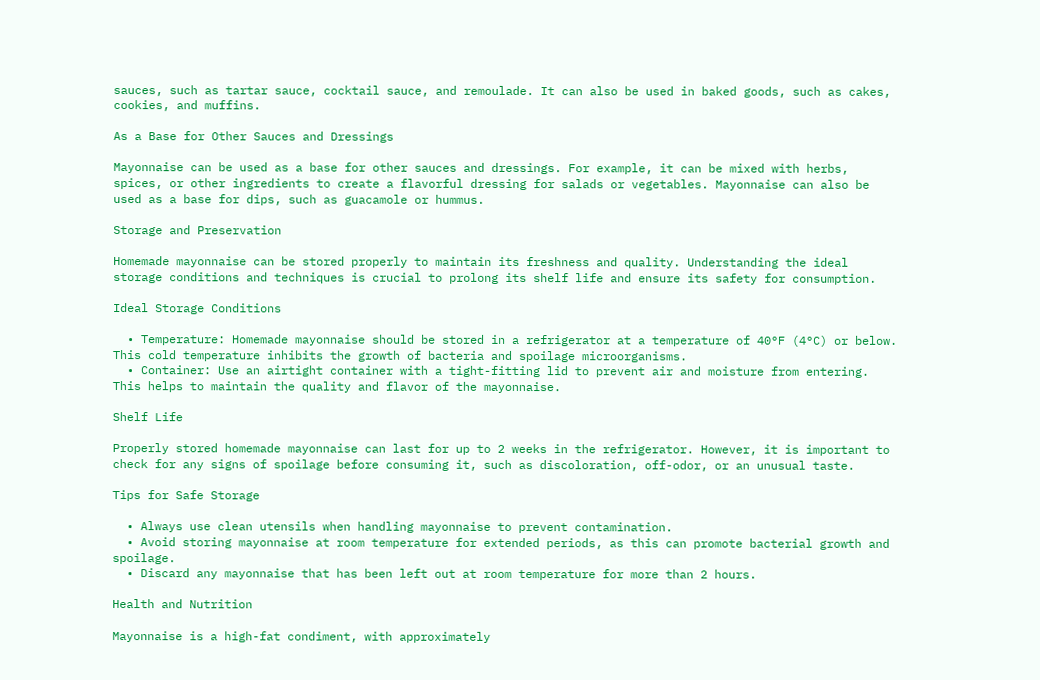sauces, such as tartar sauce, cocktail sauce, and remoulade. It can also be used in baked goods, such as cakes, cookies, and muffins.

As a Base for Other Sauces and Dressings

Mayonnaise can be used as a base for other sauces and dressings. For example, it can be mixed with herbs, spices, or other ingredients to create a flavorful dressing for salads or vegetables. Mayonnaise can also be used as a base for dips, such as guacamole or hummus.

Storage and Preservation

Homemade mayonnaise can be stored properly to maintain its freshness and quality. Understanding the ideal storage conditions and techniques is crucial to prolong its shelf life and ensure its safety for consumption.

Ideal Storage Conditions

  • Temperature: Homemade mayonnaise should be stored in a refrigerator at a temperature of 40°F (4°C) or below. This cold temperature inhibits the growth of bacteria and spoilage microorganisms.
  • Container: Use an airtight container with a tight-fitting lid to prevent air and moisture from entering. This helps to maintain the quality and flavor of the mayonnaise.

Shelf Life

Properly stored homemade mayonnaise can last for up to 2 weeks in the refrigerator. However, it is important to check for any signs of spoilage before consuming it, such as discoloration, off-odor, or an unusual taste.

Tips for Safe Storage

  • Always use clean utensils when handling mayonnaise to prevent contamination.
  • Avoid storing mayonnaise at room temperature for extended periods, as this can promote bacterial growth and spoilage.
  • Discard any mayonnaise that has been left out at room temperature for more than 2 hours.

Health and Nutrition

Mayonnaise is a high-fat condiment, with approximately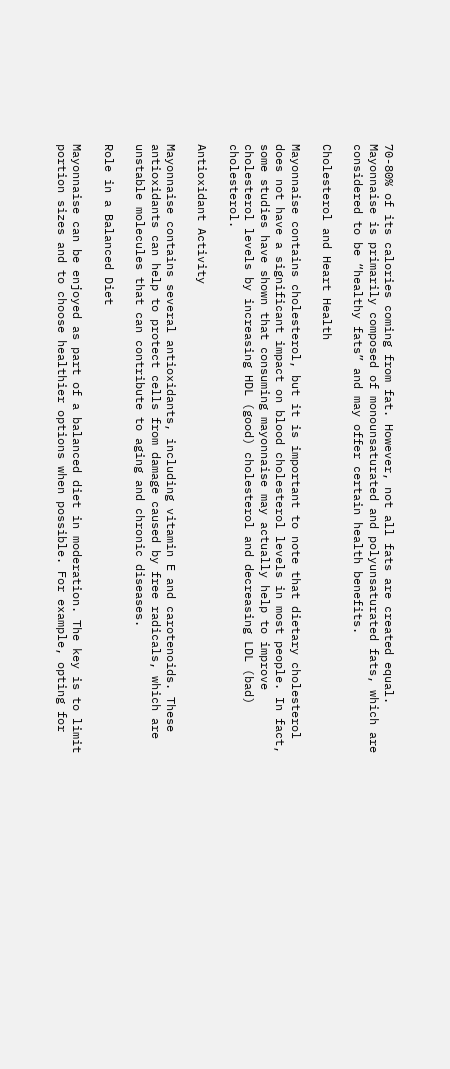70-80% of its calories coming from fat. However, not all fats are created equal. Mayonnaise is primarily composed of monounsaturated and polyunsaturated fats, which are considered to be “healthy fats” and may offer certain health benefits.

Cholesterol and Heart Health

Mayonnaise contains cholesterol, but it is important to note that dietary cholesterol does not have a significant impact on blood cholesterol levels in most people. In fact, some studies have shown that consuming mayonnaise may actually help to improve cholesterol levels by increasing HDL (good) cholesterol and decreasing LDL (bad) cholesterol.

Antioxidant Activity

Mayonnaise contains several antioxidants, including vitamin E and carotenoids. These antioxidants can help to protect cells from damage caused by free radicals, which are unstable molecules that can contribute to aging and chronic diseases.

Role in a Balanced Diet

Mayonnaise can be enjoyed as part of a balanced diet in moderation. The key is to limit portion sizes and to choose healthier options when possible. For example, opting for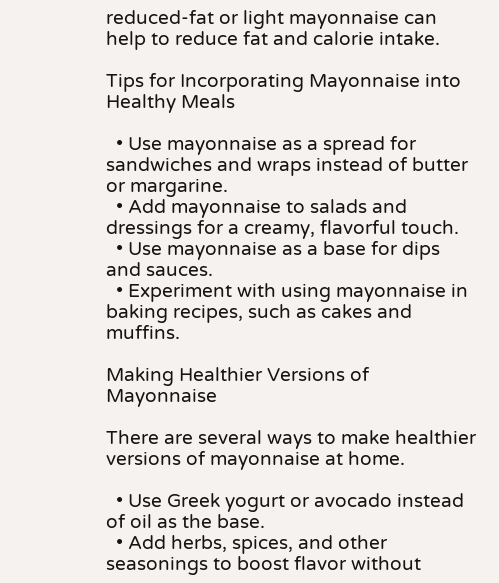reduced-fat or light mayonnaise can help to reduce fat and calorie intake.

Tips for Incorporating Mayonnaise into Healthy Meals

  • Use mayonnaise as a spread for sandwiches and wraps instead of butter or margarine.
  • Add mayonnaise to salads and dressings for a creamy, flavorful touch.
  • Use mayonnaise as a base for dips and sauces.
  • Experiment with using mayonnaise in baking recipes, such as cakes and muffins.

Making Healthier Versions of Mayonnaise

There are several ways to make healthier versions of mayonnaise at home.

  • Use Greek yogurt or avocado instead of oil as the base.
  • Add herbs, spices, and other seasonings to boost flavor without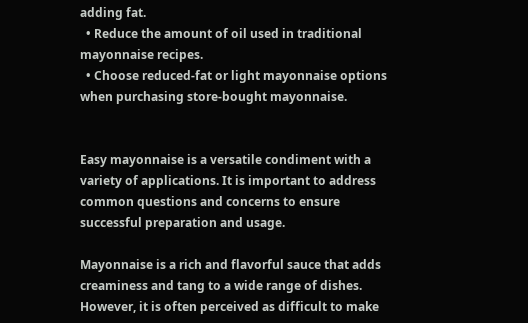adding fat.
  • Reduce the amount of oil used in traditional mayonnaise recipes.
  • Choose reduced-fat or light mayonnaise options when purchasing store-bought mayonnaise.


Easy mayonnaise is a versatile condiment with a variety of applications. It is important to address common questions and concerns to ensure successful preparation and usage.

Mayonnaise is a rich and flavorful sauce that adds creaminess and tang to a wide range of dishes. However, it is often perceived as difficult to make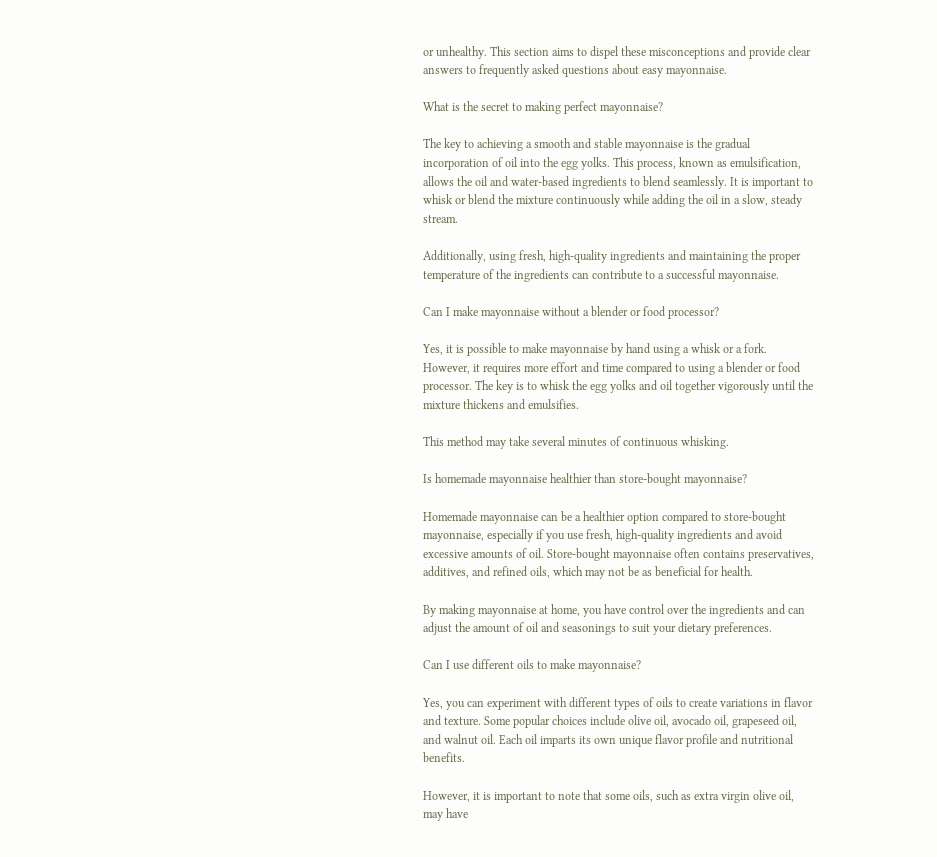or unhealthy. This section aims to dispel these misconceptions and provide clear answers to frequently asked questions about easy mayonnaise.

What is the secret to making perfect mayonnaise?

The key to achieving a smooth and stable mayonnaise is the gradual incorporation of oil into the egg yolks. This process, known as emulsification, allows the oil and water-based ingredients to blend seamlessly. It is important to whisk or blend the mixture continuously while adding the oil in a slow, steady stream.

Additionally, using fresh, high-quality ingredients and maintaining the proper temperature of the ingredients can contribute to a successful mayonnaise.

Can I make mayonnaise without a blender or food processor?

Yes, it is possible to make mayonnaise by hand using a whisk or a fork. However, it requires more effort and time compared to using a blender or food processor. The key is to whisk the egg yolks and oil together vigorously until the mixture thickens and emulsifies.

This method may take several minutes of continuous whisking.

Is homemade mayonnaise healthier than store-bought mayonnaise?

Homemade mayonnaise can be a healthier option compared to store-bought mayonnaise, especially if you use fresh, high-quality ingredients and avoid excessive amounts of oil. Store-bought mayonnaise often contains preservatives, additives, and refined oils, which may not be as beneficial for health.

By making mayonnaise at home, you have control over the ingredients and can adjust the amount of oil and seasonings to suit your dietary preferences.

Can I use different oils to make mayonnaise?

Yes, you can experiment with different types of oils to create variations in flavor and texture. Some popular choices include olive oil, avocado oil, grapeseed oil, and walnut oil. Each oil imparts its own unique flavor profile and nutritional benefits.

However, it is important to note that some oils, such as extra virgin olive oil, may have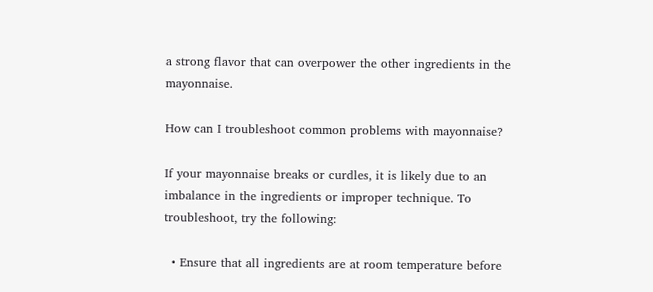a strong flavor that can overpower the other ingredients in the mayonnaise.

How can I troubleshoot common problems with mayonnaise?

If your mayonnaise breaks or curdles, it is likely due to an imbalance in the ingredients or improper technique. To troubleshoot, try the following:

  • Ensure that all ingredients are at room temperature before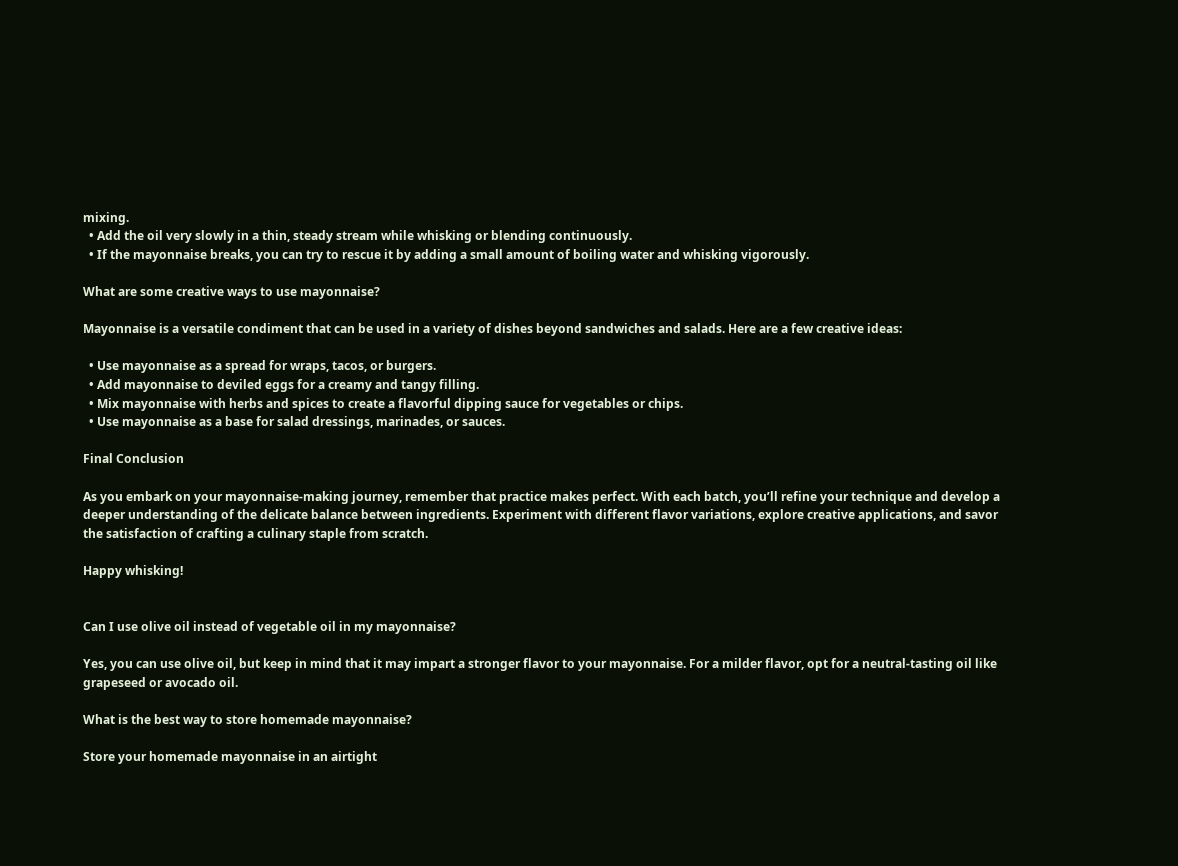mixing.
  • Add the oil very slowly in a thin, steady stream while whisking or blending continuously.
  • If the mayonnaise breaks, you can try to rescue it by adding a small amount of boiling water and whisking vigorously.

What are some creative ways to use mayonnaise?

Mayonnaise is a versatile condiment that can be used in a variety of dishes beyond sandwiches and salads. Here are a few creative ideas:

  • Use mayonnaise as a spread for wraps, tacos, or burgers.
  • Add mayonnaise to deviled eggs for a creamy and tangy filling.
  • Mix mayonnaise with herbs and spices to create a flavorful dipping sauce for vegetables or chips.
  • Use mayonnaise as a base for salad dressings, marinades, or sauces.

Final Conclusion

As you embark on your mayonnaise-making journey, remember that practice makes perfect. With each batch, you’ll refine your technique and develop a deeper understanding of the delicate balance between ingredients. Experiment with different flavor variations, explore creative applications, and savor the satisfaction of crafting a culinary staple from scratch.

Happy whisking!


Can I use olive oil instead of vegetable oil in my mayonnaise?

Yes, you can use olive oil, but keep in mind that it may impart a stronger flavor to your mayonnaise. For a milder flavor, opt for a neutral-tasting oil like grapeseed or avocado oil.

What is the best way to store homemade mayonnaise?

Store your homemade mayonnaise in an airtight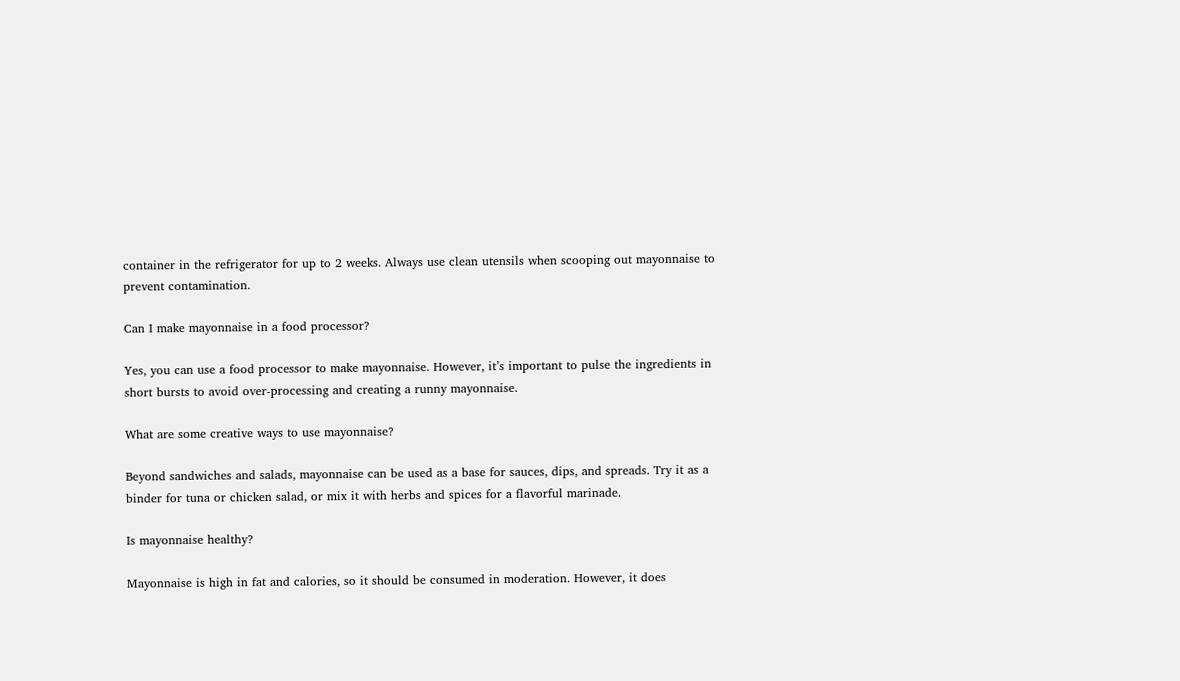container in the refrigerator for up to 2 weeks. Always use clean utensils when scooping out mayonnaise to prevent contamination.

Can I make mayonnaise in a food processor?

Yes, you can use a food processor to make mayonnaise. However, it’s important to pulse the ingredients in short bursts to avoid over-processing and creating a runny mayonnaise.

What are some creative ways to use mayonnaise?

Beyond sandwiches and salads, mayonnaise can be used as a base for sauces, dips, and spreads. Try it as a binder for tuna or chicken salad, or mix it with herbs and spices for a flavorful marinade.

Is mayonnaise healthy?

Mayonnaise is high in fat and calories, so it should be consumed in moderation. However, it does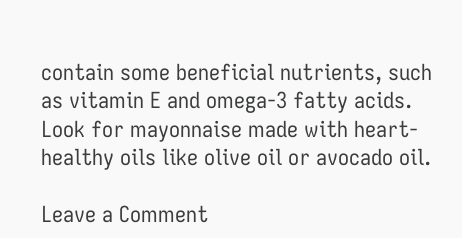contain some beneficial nutrients, such as vitamin E and omega-3 fatty acids. Look for mayonnaise made with heart-healthy oils like olive oil or avocado oil.

Leave a Comment